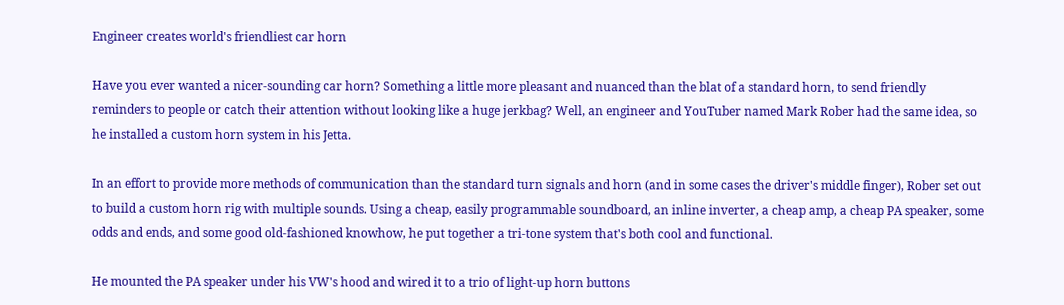Engineer creates world's friendliest car horn

Have you ever wanted a nicer-sounding car horn? Something a little more pleasant and nuanced than the blat of a standard horn, to send friendly reminders to people or catch their attention without looking like a huge jerkbag? Well, an engineer and YouTuber named Mark Rober had the same idea, so he installed a custom horn system in his Jetta.

In an effort to provide more methods of communication than the standard turn signals and horn (and in some cases the driver's middle finger), Rober set out to build a custom horn rig with multiple sounds. Using a cheap, easily programmable soundboard, an inline inverter, a cheap amp, a cheap PA speaker, some odds and ends, and some good old-fashioned knowhow, he put together a tri-tone system that's both cool and functional.

He mounted the PA speaker under his VW's hood and wired it to a trio of light-up horn buttons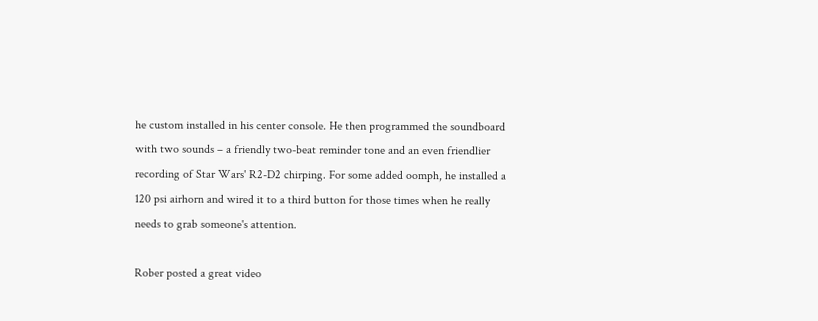he custom installed in his center console. He then programmed the soundboard with two sounds – a friendly two-beat reminder tone and an even friendlier recording of Star Wars' R2-D2 chirping. For some added oomph, he installed a 120 psi airhorn and wired it to a third button for those times when he really needs to grab someone's attention.

Rober posted a great video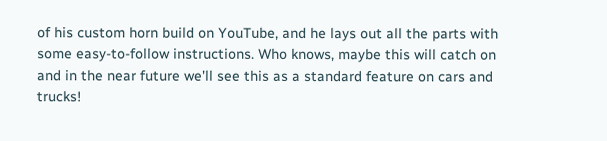of his custom horn build on YouTube, and he lays out all the parts with some easy-to-follow instructions. Who knows, maybe this will catch on and in the near future we'll see this as a standard feature on cars and trucks!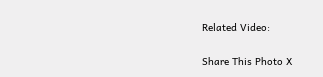Related Video:

Share This Photo X